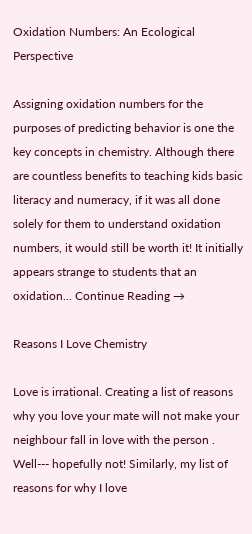Oxidation Numbers: An Ecological Perspective

Assigning oxidation numbers for the purposes of predicting behavior is one the key concepts in chemistry. Although there are countless benefits to teaching kids basic literacy and numeracy, if it was all done solely for them to understand oxidation numbers, it would still be worth it! It initially appears strange to students that an oxidation... Continue Reading →

Reasons I Love Chemistry

Love is irrational. Creating a list of reasons why you love your mate will not make your neighbour fall in love with the person . Well--- hopefully not! Similarly, my list of reasons for why I love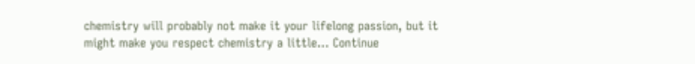chemistry will probably not make it your lifelong passion, but it might make you respect chemistry a little... Continue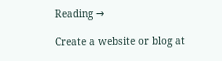Reading →

Create a website or blog at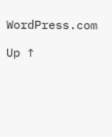WordPress.com

Up ↑